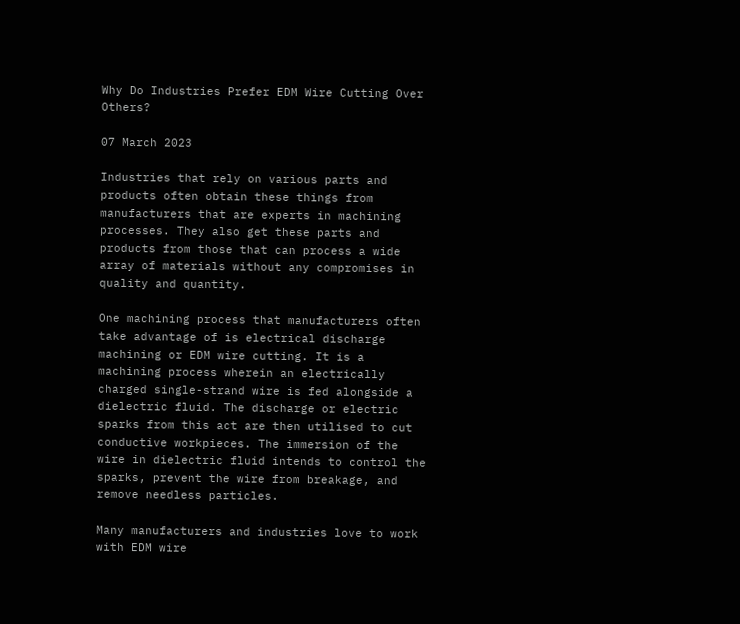Why Do Industries Prefer EDM Wire Cutting Over Others?

07 March 2023

Industries that rely on various parts and products often obtain these things from manufacturers that are experts in machining processes. They also get these parts and products from those that can process a wide array of materials without any compromises in quality and quantity.

One machining process that manufacturers often take advantage of is electrical discharge machining or EDM wire cutting. It is a machining process wherein an electrically charged single-strand wire is fed alongside a dielectric fluid. The discharge or electric sparks from this act are then utilised to cut conductive workpieces. The immersion of the wire in dielectric fluid intends to control the sparks, prevent the wire from breakage, and remove needless particles.

Many manufacturers and industries love to work with EDM wire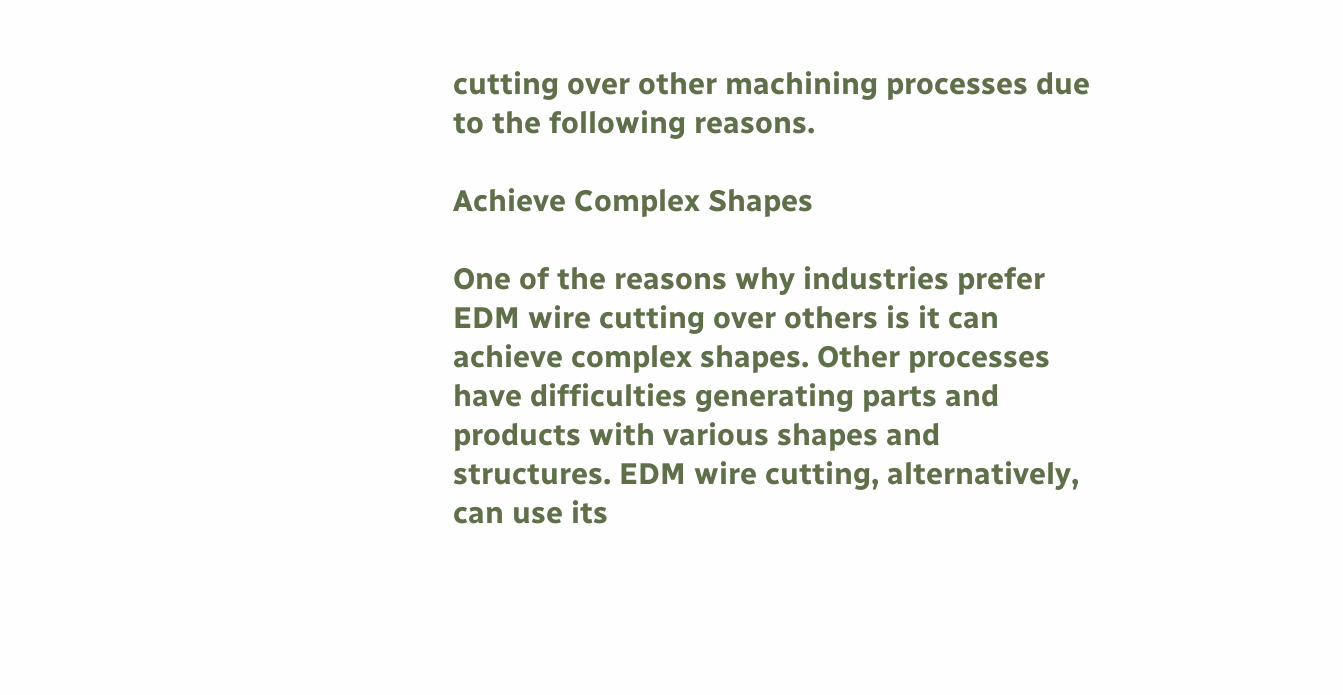cutting over other machining processes due to the following reasons.

Achieve Complex Shapes

One of the reasons why industries prefer EDM wire cutting over others is it can achieve complex shapes. Other processes have difficulties generating parts and products with various shapes and structures. EDM wire cutting, alternatively, can use its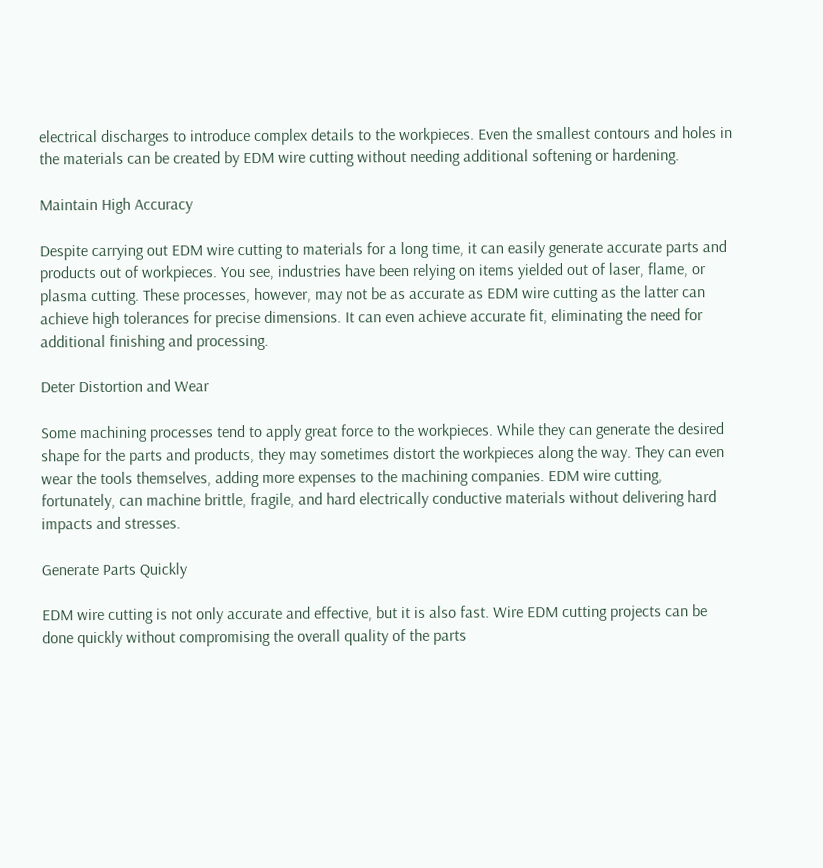electrical discharges to introduce complex details to the workpieces. Even the smallest contours and holes in the materials can be created by EDM wire cutting without needing additional softening or hardening.

Maintain High Accuracy

Despite carrying out EDM wire cutting to materials for a long time, it can easily generate accurate parts and products out of workpieces. You see, industries have been relying on items yielded out of laser, flame, or plasma cutting. These processes, however, may not be as accurate as EDM wire cutting as the latter can achieve high tolerances for precise dimensions. It can even achieve accurate fit, eliminating the need for additional finishing and processing.

Deter Distortion and Wear

Some machining processes tend to apply great force to the workpieces. While they can generate the desired shape for the parts and products, they may sometimes distort the workpieces along the way. They can even wear the tools themselves, adding more expenses to the machining companies. EDM wire cutting, fortunately, can machine brittle, fragile, and hard electrically conductive materials without delivering hard impacts and stresses.

Generate Parts Quickly

EDM wire cutting is not only accurate and effective, but it is also fast. Wire EDM cutting projects can be done quickly without compromising the overall quality of the parts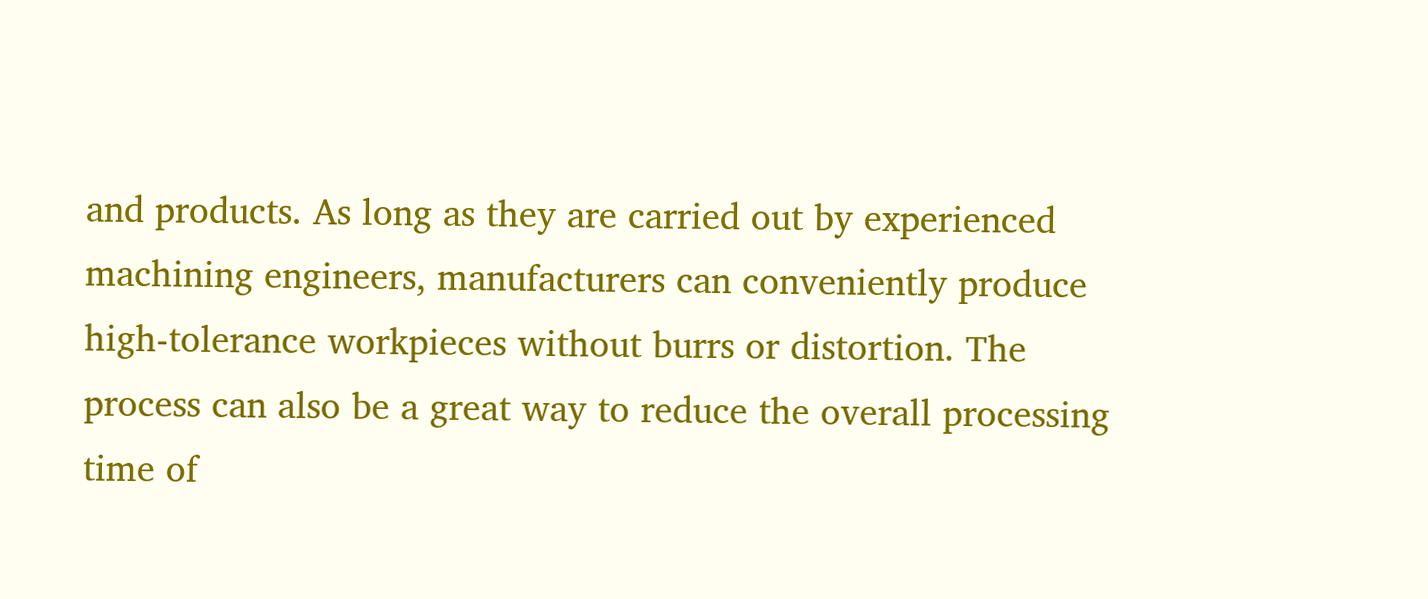and products. As long as they are carried out by experienced machining engineers, manufacturers can conveniently produce high-tolerance workpieces without burrs or distortion. The process can also be a great way to reduce the overall processing time of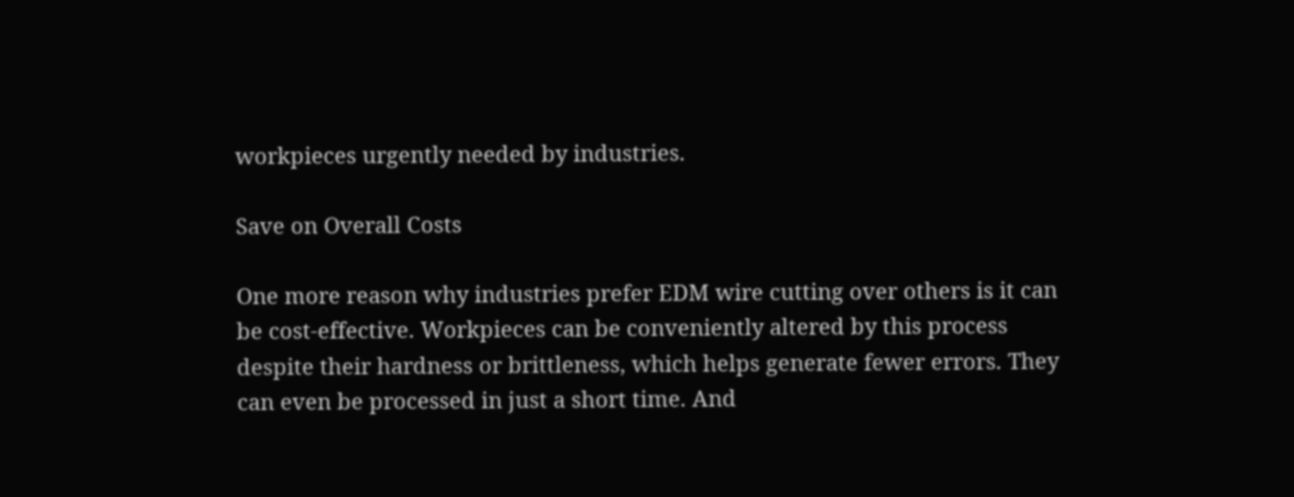workpieces urgently needed by industries.

Save on Overall Costs

One more reason why industries prefer EDM wire cutting over others is it can be cost-effective. Workpieces can be conveniently altered by this process despite their hardness or brittleness, which helps generate fewer errors. They can even be processed in just a short time. And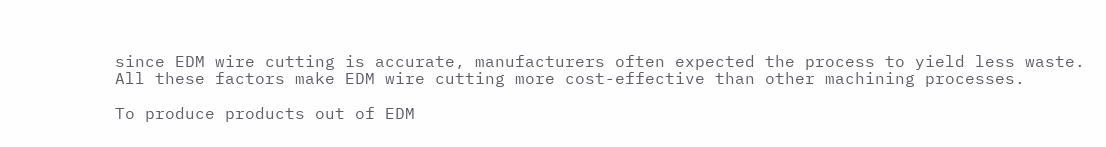since EDM wire cutting is accurate, manufacturers often expected the process to yield less waste. All these factors make EDM wire cutting more cost-effective than other machining processes.

To produce products out of EDM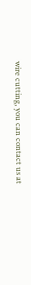wire cutting, you can contact us at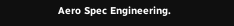Aero Spec Engineering.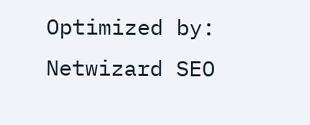Optimized by: Netwizard SEO